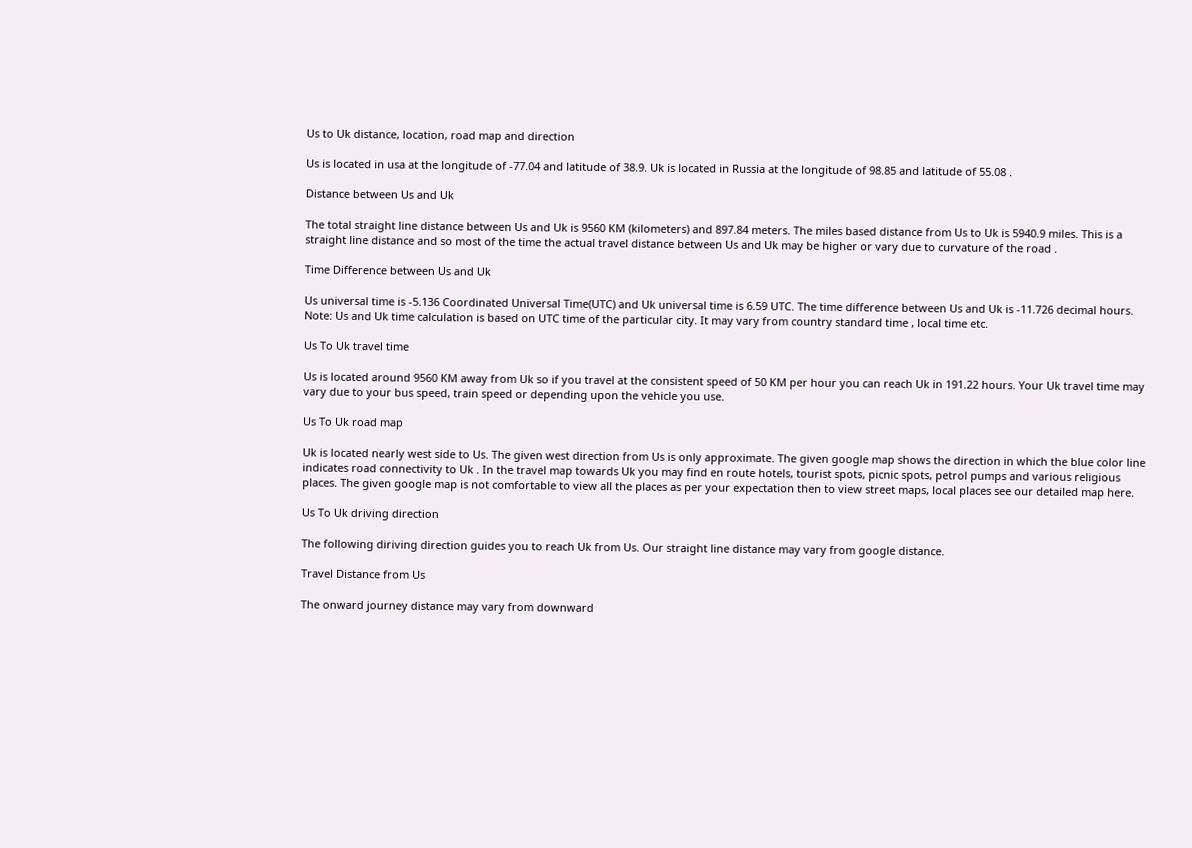Us to Uk distance, location, road map and direction

Us is located in usa at the longitude of -77.04 and latitude of 38.9. Uk is located in Russia at the longitude of 98.85 and latitude of 55.08 .

Distance between Us and Uk

The total straight line distance between Us and Uk is 9560 KM (kilometers) and 897.84 meters. The miles based distance from Us to Uk is 5940.9 miles. This is a straight line distance and so most of the time the actual travel distance between Us and Uk may be higher or vary due to curvature of the road .

Time Difference between Us and Uk

Us universal time is -5.136 Coordinated Universal Time(UTC) and Uk universal time is 6.59 UTC. The time difference between Us and Uk is -11.726 decimal hours. Note: Us and Uk time calculation is based on UTC time of the particular city. It may vary from country standard time , local time etc.

Us To Uk travel time

Us is located around 9560 KM away from Uk so if you travel at the consistent speed of 50 KM per hour you can reach Uk in 191.22 hours. Your Uk travel time may vary due to your bus speed, train speed or depending upon the vehicle you use.

Us To Uk road map

Uk is located nearly west side to Us. The given west direction from Us is only approximate. The given google map shows the direction in which the blue color line indicates road connectivity to Uk . In the travel map towards Uk you may find en route hotels, tourist spots, picnic spots, petrol pumps and various religious places. The given google map is not comfortable to view all the places as per your expectation then to view street maps, local places see our detailed map here.

Us To Uk driving direction

The following diriving direction guides you to reach Uk from Us. Our straight line distance may vary from google distance.

Travel Distance from Us

The onward journey distance may vary from downward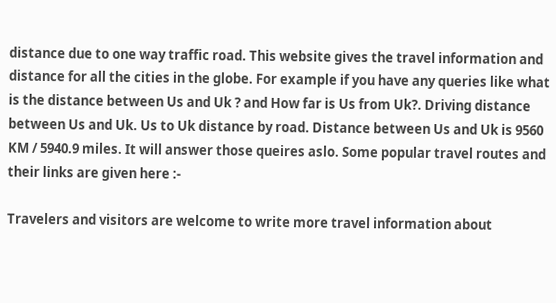distance due to one way traffic road. This website gives the travel information and distance for all the cities in the globe. For example if you have any queries like what is the distance between Us and Uk ? and How far is Us from Uk?. Driving distance between Us and Uk. Us to Uk distance by road. Distance between Us and Uk is 9560 KM / 5940.9 miles. It will answer those queires aslo. Some popular travel routes and their links are given here :-

Travelers and visitors are welcome to write more travel information about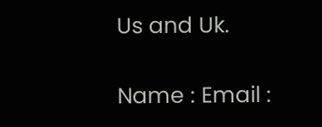Us and Uk.

Name : Email :